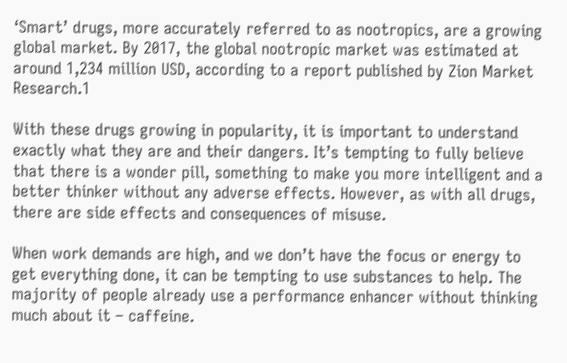‘Smart’ drugs, more accurately referred to as nootropics, are a growing global market. By 2017, the global nootropic market was estimated at around 1,234 million USD, according to a report published by Zion Market Research.1

With these drugs growing in popularity, it is important to understand exactly what they are and their dangers. It’s tempting to fully believe that there is a wonder pill, something to make you more intelligent and a better thinker without any adverse effects. However, as with all drugs, there are side effects and consequences of misuse.

When work demands are high, and we don’t have the focus or energy to get everything done, it can be tempting to use substances to help. The majority of people already use a performance enhancer without thinking much about it – caffeine.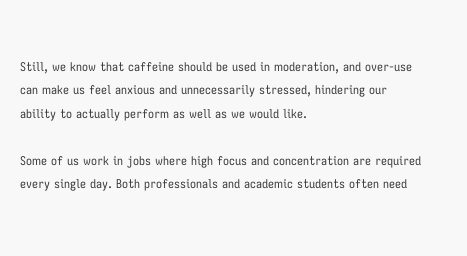Still, we know that caffeine should be used in moderation, and over-use can make us feel anxious and unnecessarily stressed, hindering our ability to actually perform as well as we would like.

Some of us work in jobs where high focus and concentration are required every single day. Both professionals and academic students often need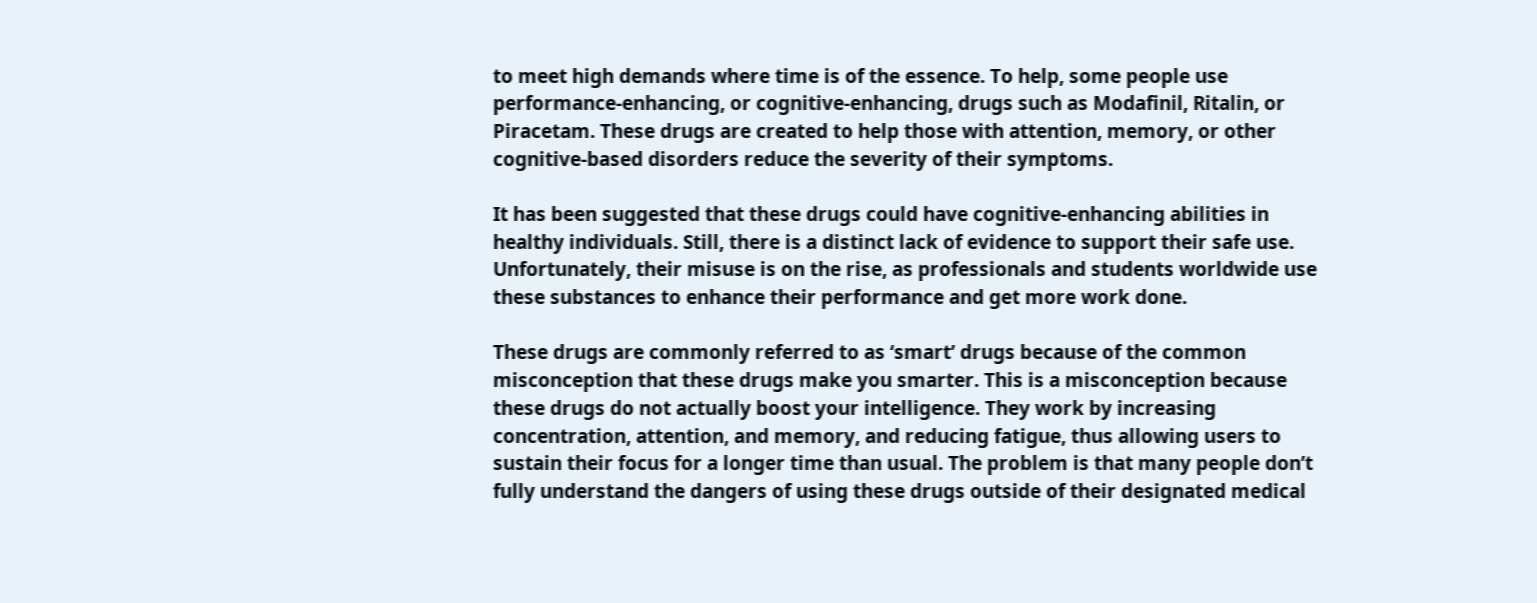to meet high demands where time is of the essence. To help, some people use performance-enhancing, or cognitive-enhancing, drugs such as Modafinil, Ritalin, or Piracetam. These drugs are created to help those with attention, memory, or other cognitive-based disorders reduce the severity of their symptoms.

It has been suggested that these drugs could have cognitive-enhancing abilities in healthy individuals. Still, there is a distinct lack of evidence to support their safe use. Unfortunately, their misuse is on the rise, as professionals and students worldwide use these substances to enhance their performance and get more work done.

These drugs are commonly referred to as ‘smart’ drugs because of the common misconception that these drugs make you smarter. This is a misconception because these drugs do not actually boost your intelligence. They work by increasing concentration, attention, and memory, and reducing fatigue, thus allowing users to sustain their focus for a longer time than usual. The problem is that many people don’t fully understand the dangers of using these drugs outside of their designated medical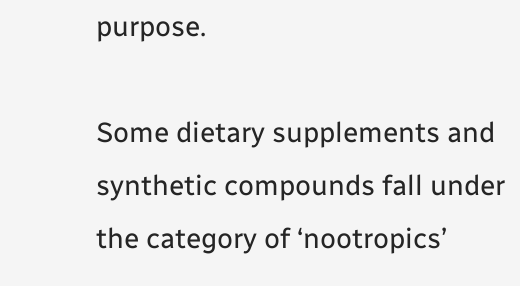purpose.

Some dietary supplements and synthetic compounds fall under the category of ‘nootropics’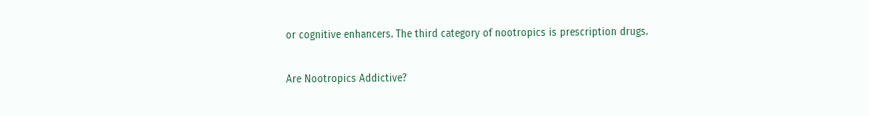or cognitive enhancers. The third category of nootropics is prescription drugs.

Are Nootropics Addictive?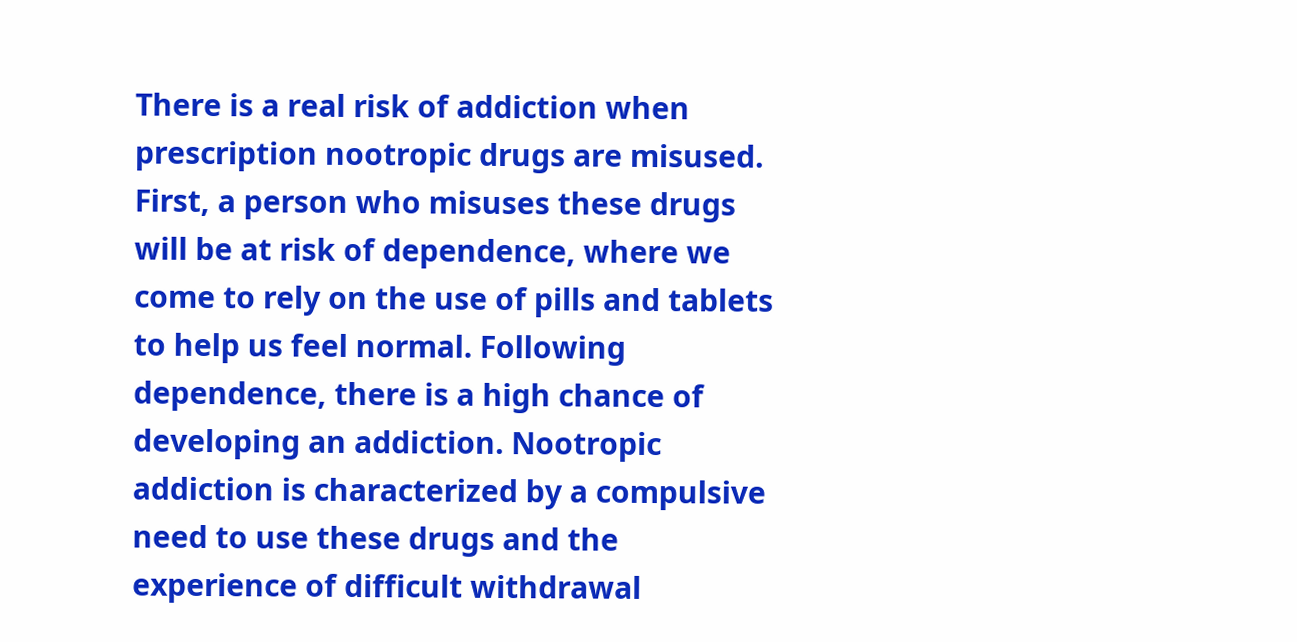There is a real risk of addiction when prescription nootropic drugs are misused. First, a person who misuses these drugs will be at risk of dependence, where we come to rely on the use of pills and tablets to help us feel normal. Following dependence, there is a high chance of developing an addiction. Nootropic addiction is characterized by a compulsive need to use these drugs and the experience of difficult withdrawal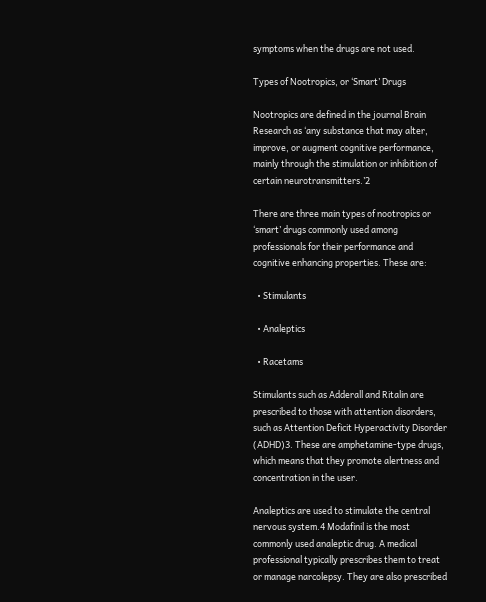symptoms when the drugs are not used.

Types of Nootropics, or ‘Smart’ Drugs

Nootropics are defined in the journal Brain Research as ‘any substance that may alter, improve, or augment cognitive performance, mainly through the stimulation or inhibition of certain neurotransmitters.’2

There are three main types of nootropics or ‘smart’ drugs commonly used among professionals for their performance and cognitive enhancing properties. These are:

  • Stimulants

  • Analeptics

  • Racetams

Stimulants such as Adderall and Ritalin are prescribed to those with attention disorders, such as Attention Deficit Hyperactivity Disorder (ADHD)3. These are amphetamine-type drugs, which means that they promote alertness and concentration in the user.

Analeptics are used to stimulate the central nervous system.4 Modafinil is the most commonly used analeptic drug. A medical professional typically prescribes them to treat or manage narcolepsy. They are also prescribed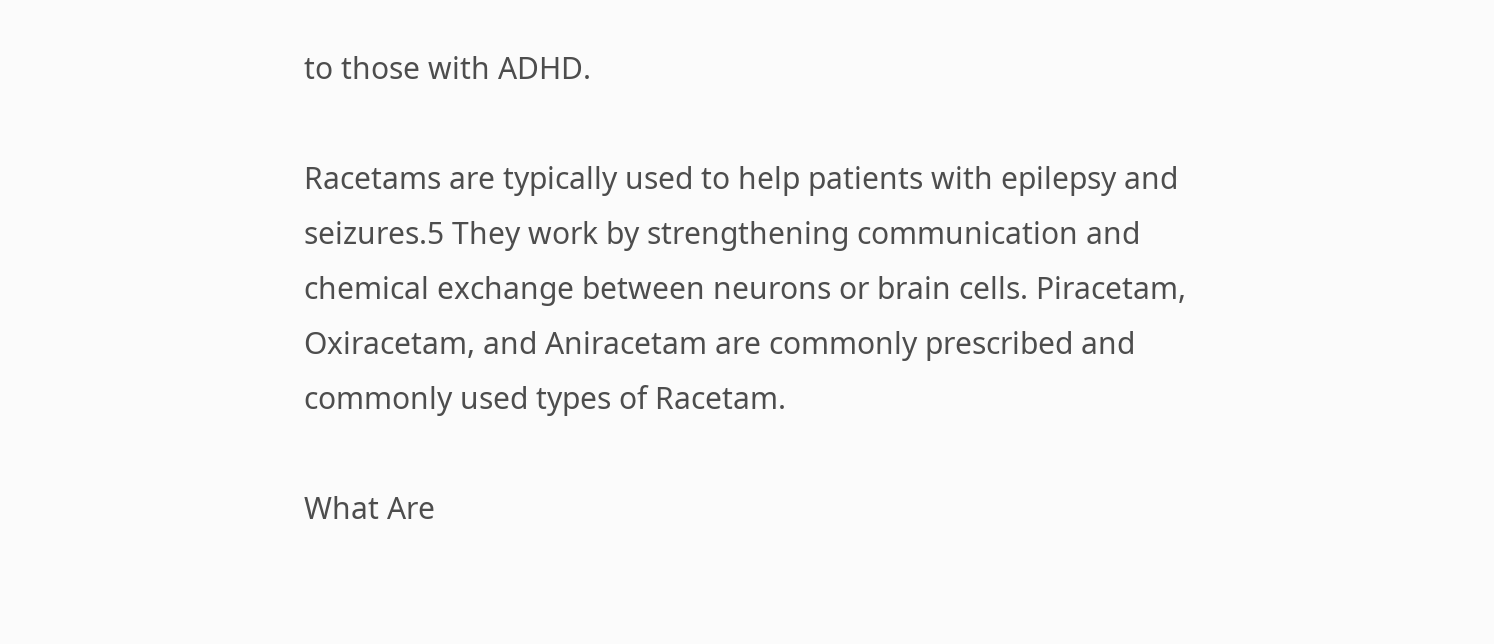to those with ADHD.

Racetams are typically used to help patients with epilepsy and seizures.5 They work by strengthening communication and chemical exchange between neurons or brain cells. Piracetam, Oxiracetam, and Aniracetam are commonly prescribed and commonly used types of Racetam.

What Are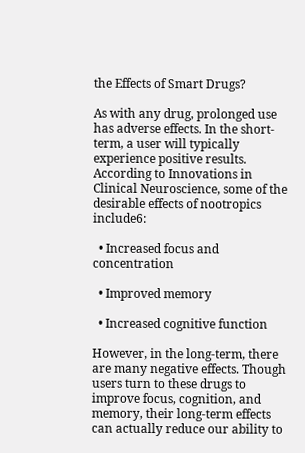the Effects of Smart Drugs?

As with any drug, prolonged use has adverse effects. In the short-term, a user will typically experience positive results. According to Innovations in Clinical Neuroscience, some of the desirable effects of nootropics include6:

  • Increased focus and concentration

  • Improved memory

  • Increased cognitive function

However, in the long-term, there are many negative effects. Though users turn to these drugs to improve focus, cognition, and memory, their long-term effects can actually reduce our ability to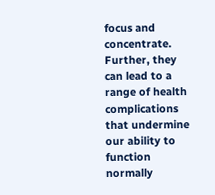focus and concentrate. Further, they can lead to a range of health complications that undermine our ability to function normally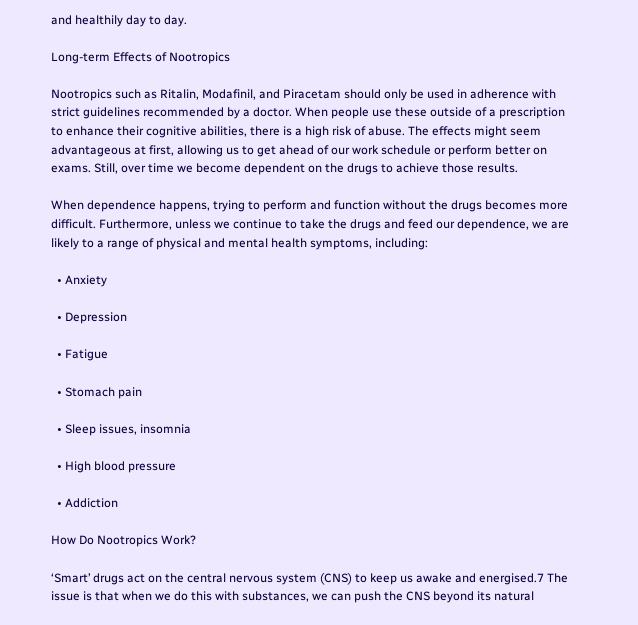and healthily day to day.

Long-term Effects of Nootropics

Nootropics such as Ritalin, Modafinil, and Piracetam should only be used in adherence with strict guidelines recommended by a doctor. When people use these outside of a prescription to enhance their cognitive abilities, there is a high risk of abuse. The effects might seem advantageous at first, allowing us to get ahead of our work schedule or perform better on exams. Still, over time we become dependent on the drugs to achieve those results.

When dependence happens, trying to perform and function without the drugs becomes more difficult. Furthermore, unless we continue to take the drugs and feed our dependence, we are likely to a range of physical and mental health symptoms, including:

  • Anxiety

  • Depression

  • Fatigue

  • Stomach pain

  • Sleep issues, insomnia

  • High blood pressure

  • Addiction

How Do Nootropics Work?

‘Smart’ drugs act on the central nervous system (CNS) to keep us awake and energised.7 The issue is that when we do this with substances, we can push the CNS beyond its natural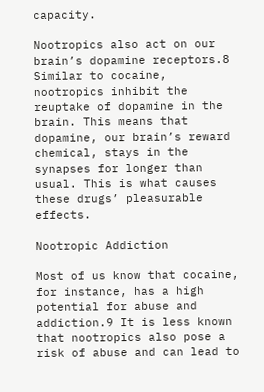capacity.

Nootropics also act on our brain’s dopamine receptors.8 Similar to cocaine, nootropics inhibit the reuptake of dopamine in the brain. This means that dopamine, our brain’s reward chemical, stays in the synapses for longer than usual. This is what causes these drugs’ pleasurable effects.

Nootropic Addiction

Most of us know that cocaine, for instance, has a high potential for abuse and addiction.9 It is less known that nootropics also pose a risk of abuse and can lead to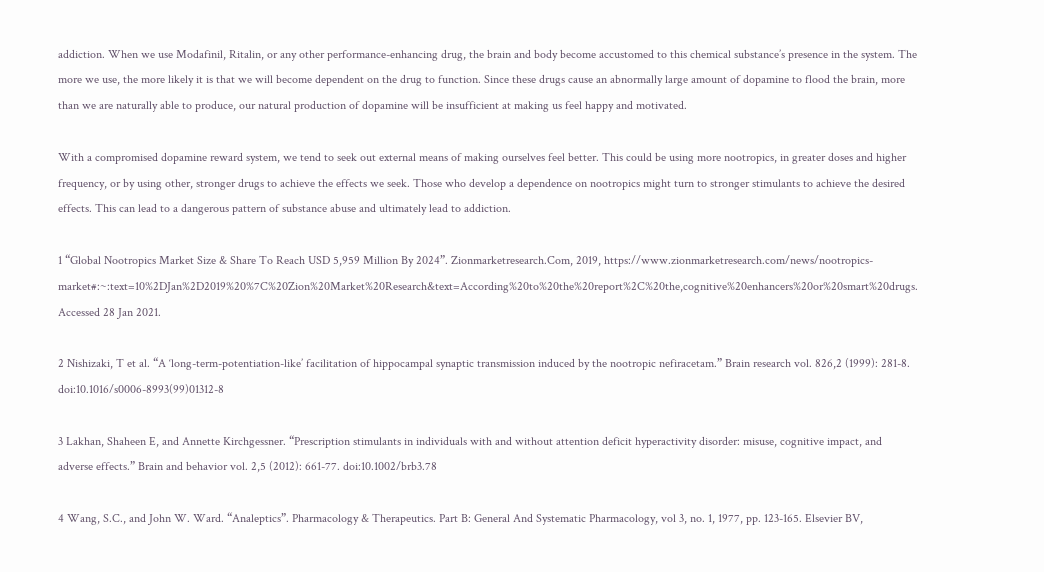addiction. When we use Modafinil, Ritalin, or any other performance-enhancing drug, the brain and body become accustomed to this chemical substance’s presence in the system. The more we use, the more likely it is that we will become dependent on the drug to function. Since these drugs cause an abnormally large amount of dopamine to flood the brain, more than we are naturally able to produce, our natural production of dopamine will be insufficient at making us feel happy and motivated.

With a compromised dopamine reward system, we tend to seek out external means of making ourselves feel better. This could be using more nootropics, in greater doses and higher frequency, or by using other, stronger drugs to achieve the effects we seek. Those who develop a dependence on nootropics might turn to stronger stimulants to achieve the desired effects. This can lead to a dangerous pattern of substance abuse and ultimately lead to addiction.

1 “Global Nootropics Market Size & Share To Reach USD 5,959 Million By 2024”. Zionmarketresearch.Com, 2019, https://www.zionmarketresearch.com/news/nootropics-market#:~:text=10%2DJan%2D2019%20%7C%20Zion%20Market%20Research&text=According%20to%20the%20report%2C%20the,cognitive%20enhancers%20or%20smart%20drugs. Accessed 28 Jan 2021.

2 Nishizaki, T et al. “A ‘long-term-potentiation-like’ facilitation of hippocampal synaptic transmission induced by the nootropic nefiracetam.” Brain research vol. 826,2 (1999): 281-8. doi:10.1016/s0006-8993(99)01312-8

3 Lakhan, Shaheen E, and Annette Kirchgessner. “Prescription stimulants in individuals with and without attention deficit hyperactivity disorder: misuse, cognitive impact, and adverse effects.” Brain and behavior vol. 2,5 (2012): 661-77. doi:10.1002/brb3.78

4 Wang, S.C., and John W. Ward. “Analeptics”. Pharmacology & Therapeutics. Part B: General And Systematic Pharmacology, vol 3, no. 1, 1977, pp. 123-165. Elsevier BV,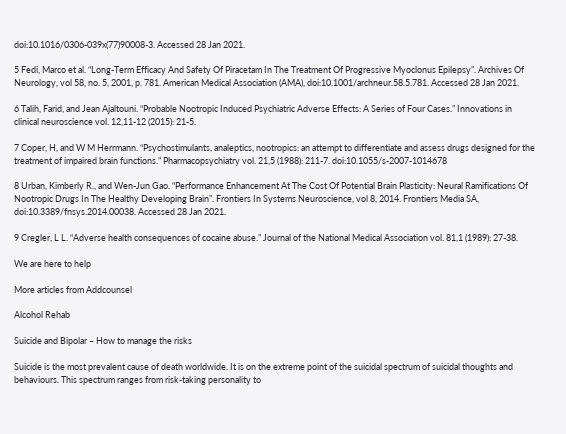doi:10.1016/0306-039x(77)90008-3. Accessed 28 Jan 2021.

5 Fedi, Marco et al. “Long-Term Efficacy And Safety Of Piracetam In The Treatment Of Progressive Myoclonus Epilepsy”. Archives Of Neurology, vol 58, no. 5, 2001, p. 781. American Medical Association (AMA), doi:10.1001/archneur.58.5.781. Accessed 28 Jan 2021.

6 Talih, Farid, and Jean Ajaltouni. “Probable Nootropic Induced Psychiatric Adverse Effects: A Series of Four Cases.” Innovations in clinical neuroscience vol. 12,11-12 (2015): 21-5.

7 Coper, H, and W M Herrmann. “Psychostimulants, analeptics, nootropics: an attempt to differentiate and assess drugs designed for the treatment of impaired brain functions.” Pharmacopsychiatry vol. 21,5 (1988): 211-7. doi:10.1055/s-2007-1014678

8 Urban, Kimberly R., and Wen-Jun Gao. “Performance Enhancement At The Cost Of Potential Brain Plasticity: Neural Ramifications Of Nootropic Drugs In The Healthy Developing Brain”. Frontiers In Systems Neuroscience, vol 8, 2014. Frontiers Media SA, doi:10.3389/fnsys.2014.00038. Accessed 28 Jan 2021.

9 Cregler, L L. “Adverse health consequences of cocaine abuse.” Journal of the National Medical Association vol. 81,1 (1989): 27-38.

We are here to help

More articles from Addcounsel

Alcohol Rehab

Suicide and Bipolar – How to manage the risks

Suicide is the most prevalent cause of death worldwide. It is on the extreme point of the suicidal spectrum of suicidal thoughts and behaviours. This spectrum ranges from risk-taking personality to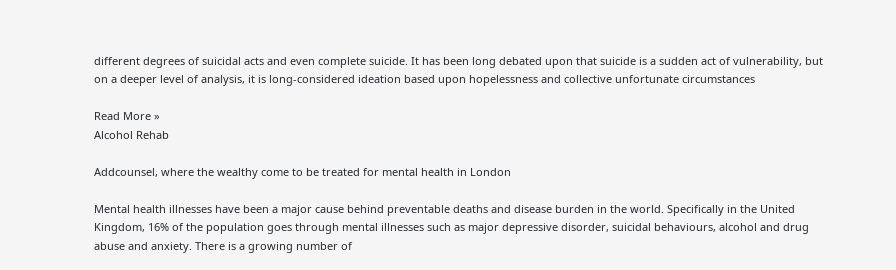different degrees of suicidal acts and even complete suicide. It has been long debated upon that suicide is a sudden act of vulnerability, but on a deeper level of analysis, it is long-considered ideation based upon hopelessness and collective unfortunate circumstances

Read More »
Alcohol Rehab

Addcounsel, where the wealthy come to be treated for mental health in London

Mental health illnesses have been a major cause behind preventable deaths and disease burden in the world. Specifically in the United Kingdom, 16% of the population goes through mental illnesses such as major depressive disorder, suicidal behaviours, alcohol and drug abuse and anxiety. There is a growing number of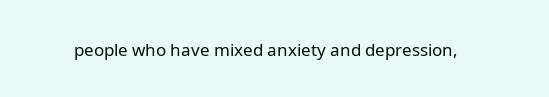people who have mixed anxiety and depression,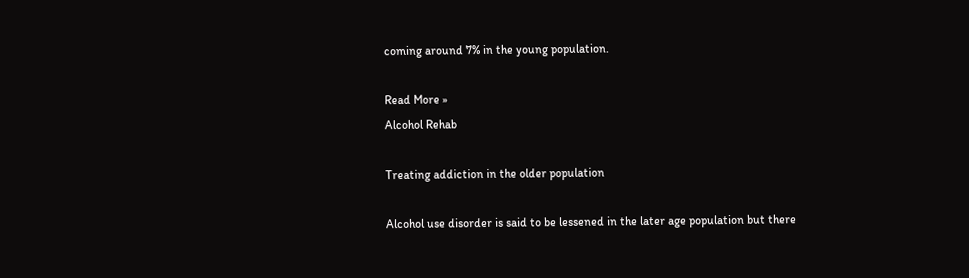coming around 7% in the young population.

Read More »
Alcohol Rehab

Treating addiction in the older population

Alcohol use disorder is said to be lessened in the later age population but there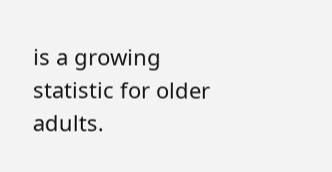is a growing statistic for older adults.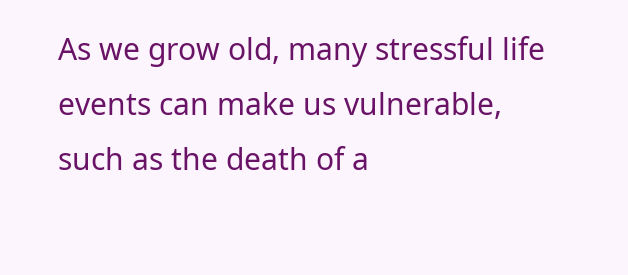As we grow old, many stressful life events can make us vulnerable, such as the death of a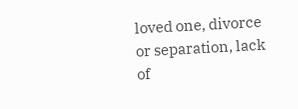loved one, divorce or separation, lack of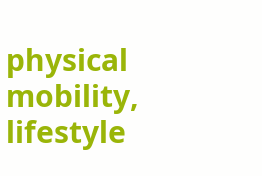physical mobility, lifestyle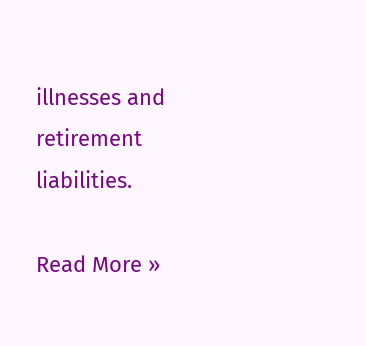illnesses and retirement liabilities.

Read More »